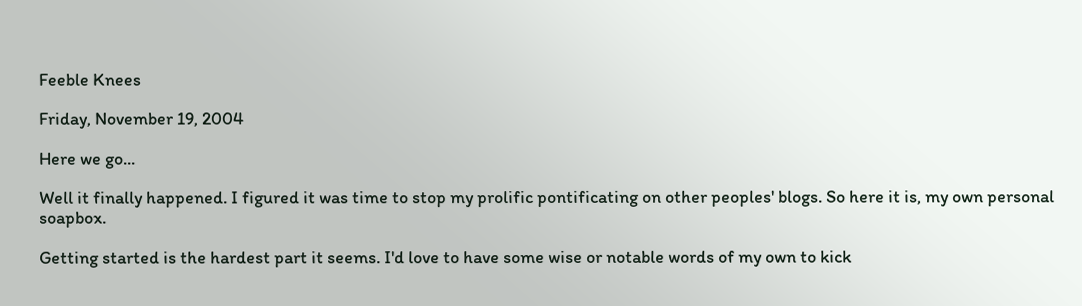Feeble Knees

Friday, November 19, 2004

Here we go...

Well it finally happened. I figured it was time to stop my prolific pontificating on other peoples' blogs. So here it is, my own personal soapbox.

Getting started is the hardest part it seems. I'd love to have some wise or notable words of my own to kick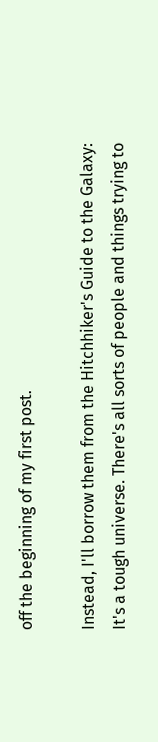off the beginning of my first post.

Instead, I'll borrow them from the Hitchhiker's Guide to the Galaxy:
It's a tough universe. There's all sorts of people and things trying to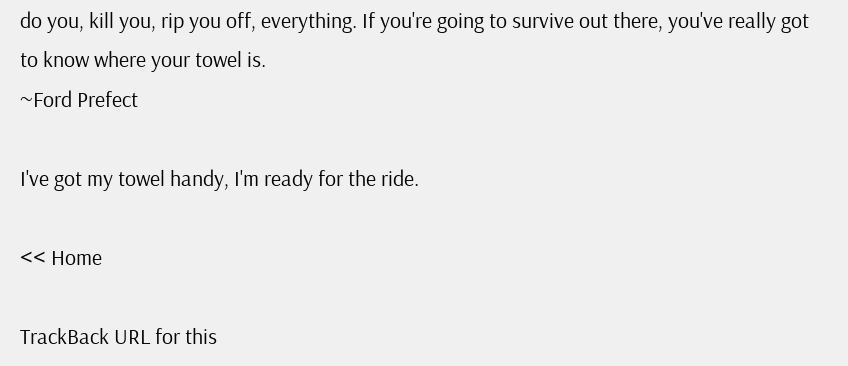do you, kill you, rip you off, everything. If you're going to survive out there, you've really got to know where your towel is.
~Ford Prefect

I've got my towel handy, I'm ready for the ride.

<< Home

TrackBack URL for this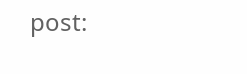post: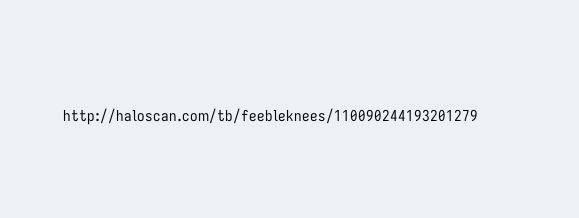http://haloscan.com/tb/feebleknees/110090244193201279